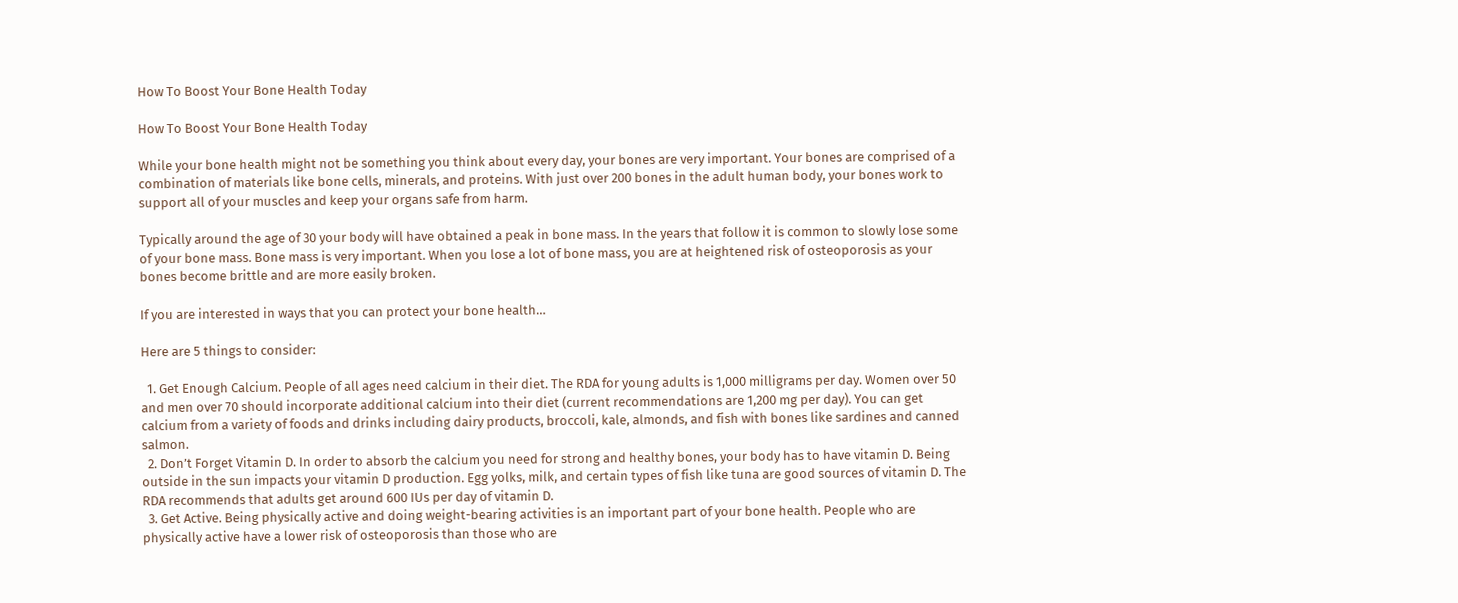How To Boost Your Bone Health Today

How To Boost Your Bone Health Today

While your bone health might not be something you think about every day, your bones are very important. Your bones are comprised of a combination of materials like bone cells, minerals, and proteins. With just over 200 bones in the adult human body, your bones work to support all of your muscles and keep your organs safe from harm.

Typically around the age of 30 your body will have obtained a peak in bone mass. In the years that follow it is common to slowly lose some of your bone mass. Bone mass is very important. When you lose a lot of bone mass, you are at heightened risk of osteoporosis as your bones become brittle and are more easily broken.

If you are interested in ways that you can protect your bone health…

Here are 5 things to consider:

  1. Get Enough Calcium. People of all ages need calcium in their diet. The RDA for young adults is 1,000 milligrams per day. Women over 50 and men over 70 should incorporate additional calcium into their diet (current recommendations are 1,200 mg per day). You can get calcium from a variety of foods and drinks including dairy products, broccoli, kale, almonds, and fish with bones like sardines and canned salmon.
  2. Don’t Forget Vitamin D. In order to absorb the calcium you need for strong and healthy bones, your body has to have vitamin D. Being outside in the sun impacts your vitamin D production. Egg yolks, milk, and certain types of fish like tuna are good sources of vitamin D. The RDA recommends that adults get around 600 IUs per day of vitamin D.
  3. Get Active. Being physically active and doing weight-bearing activities is an important part of your bone health. People who are physically active have a lower risk of osteoporosis than those who are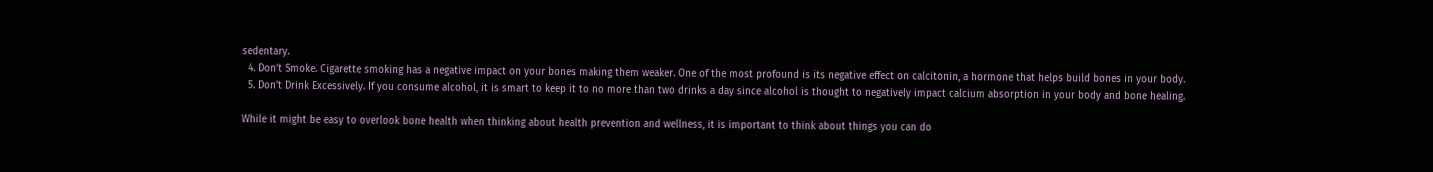sedentary.
  4. Don’t Smoke. Cigarette smoking has a negative impact on your bones making them weaker. One of the most profound is its negative effect on calcitonin, a hormone that helps build bones in your body.
  5. Don’t Drink Excessively. If you consume alcohol, it is smart to keep it to no more than two drinks a day since alcohol is thought to negatively impact calcium absorption in your body and bone healing.

While it might be easy to overlook bone health when thinking about health prevention and wellness, it is important to think about things you can do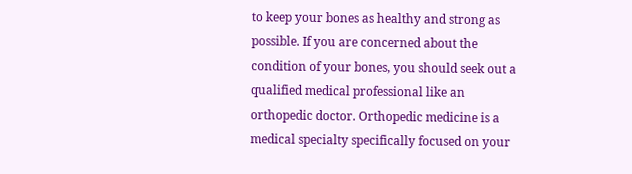to keep your bones as healthy and strong as possible. If you are concerned about the condition of your bones, you should seek out a qualified medical professional like an orthopedic doctor. Orthopedic medicine is a medical specialty specifically focused on your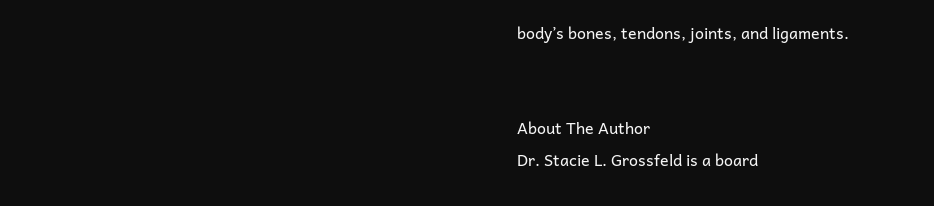body’s bones, tendons, joints, and ligaments.


About The Author
Dr. Stacie L. Grossfeld is a board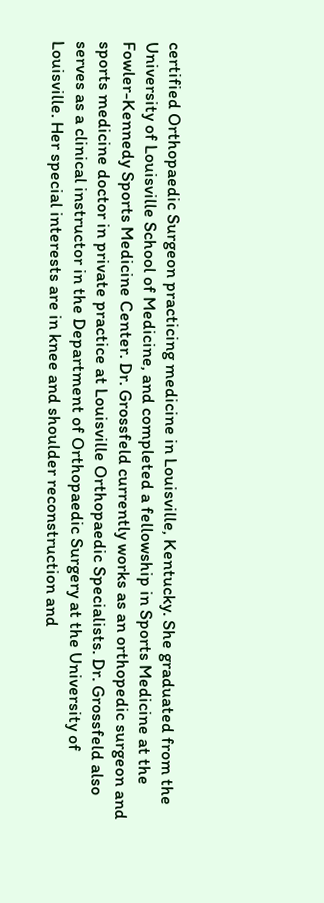certified Orthopaedic Surgeon practicing medicine in Louisville, Kentucky. She graduated from the University of Louisville School of Medicine, and completed a fellowship in Sports Medicine at the Fowler-Kennedy Sports Medicine Center. Dr. Grossfeld currently works as an orthopedic surgeon and sports medicine doctor in private practice at Louisville Orthopaedic Specialists. Dr. Grossfeld also serves as a clinical instructor in the Department of Orthopaedic Surgery at the University of Louisville. Her special interests are in knee and shoulder reconstruction and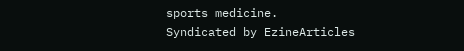sports medicine.
Syndicated by EzineArticles